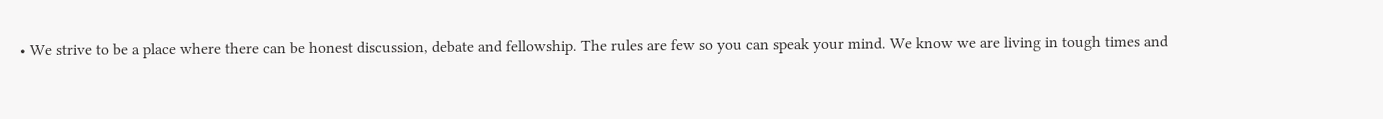• We strive to be a place where there can be honest discussion, debate and fellowship. The rules are few so you can speak your mind. We know we are living in tough times and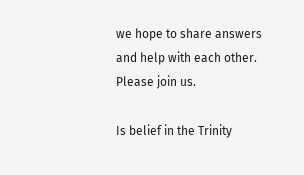we hope to share answers and help with each other. Please join us.

Is belief in the Trinity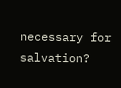necessary for salvation?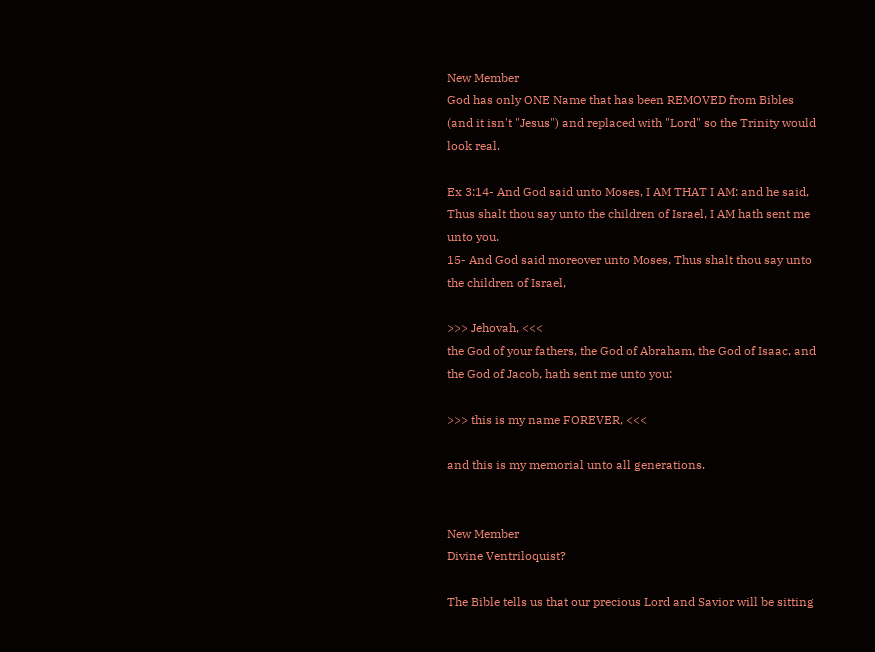New Member
God has only ONE Name that has been REMOVED from Bibles (and it isn't "Jesus") and replaced with "Lord" so the Trinity would look real.

Ex 3:14- And God said unto Moses, I AM THAT I AM: and he said, Thus shalt thou say unto the children of Israel, I AM hath sent me unto you.
15- And God said moreover unto Moses, Thus shalt thou say unto the children of Israel,

>>> Jehovah, <<<
the God of your fathers, the God of Abraham, the God of Isaac, and the God of Jacob, hath sent me unto you:

>>> this is my name FOREVER, <<<

and this is my memorial unto all generations.


New Member
Divine Ventriloquist?

The Bible tells us that our precious Lord and Savior will be sitting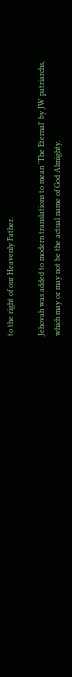to the right of our Heavenly Father.

Jehovah was added to modern translations to mean 'The Eternal' by JW patriarchs, which may or may not be the actual name of God Almighty.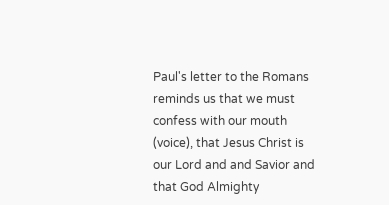Paul's letter to the Romans reminds us that we must confess with our mouth (voice), that Jesus Christ is our Lord and and Savior and that God Almighty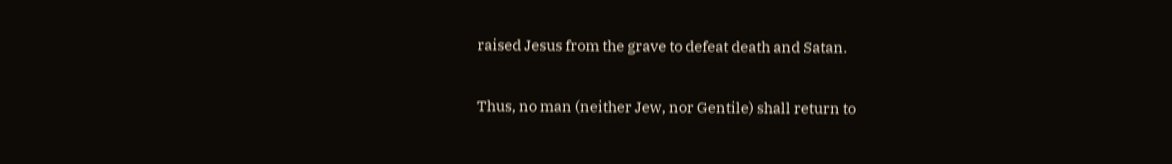raised Jesus from the grave to defeat death and Satan.

Thus, no man (neither Jew, nor Gentile) shall return to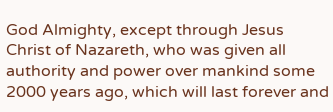God Almighty, except through Jesus Christ of Nazareth, who was given all authority and power over mankind some 2000 years ago, which will last forever and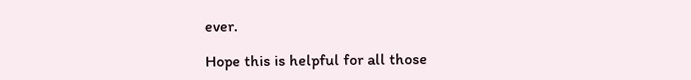ever.

Hope this is helpful for all those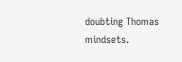doubting Thomas mindsets.